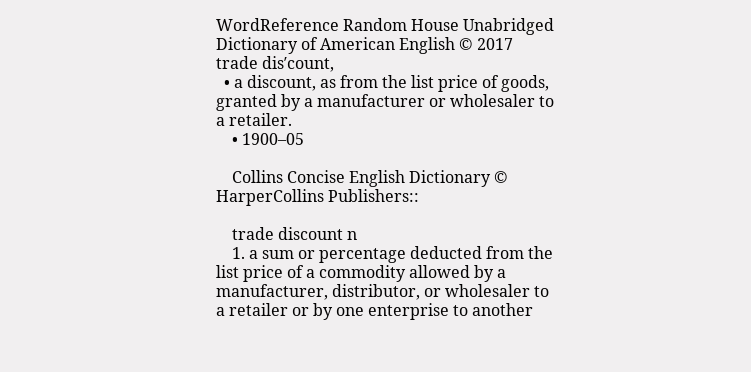WordReference Random House Unabridged Dictionary of American English © 2017
trade dis′count,
  • a discount, as from the list price of goods, granted by a manufacturer or wholesaler to a retailer.
    • 1900–05

    Collins Concise English Dictionary © HarperCollins Publishers::

    trade discount n
    1. a sum or percentage deducted from the list price of a commodity allowed by a manufacturer, distributor, or wholesaler to a retailer or by one enterprise to another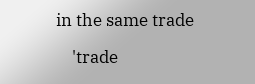in the same trade

    'trade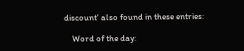discount' also found in these entries:

    Word of the day: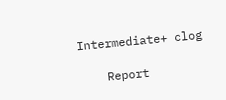Intermediate+ clog

    Report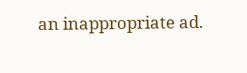an inappropriate ad.